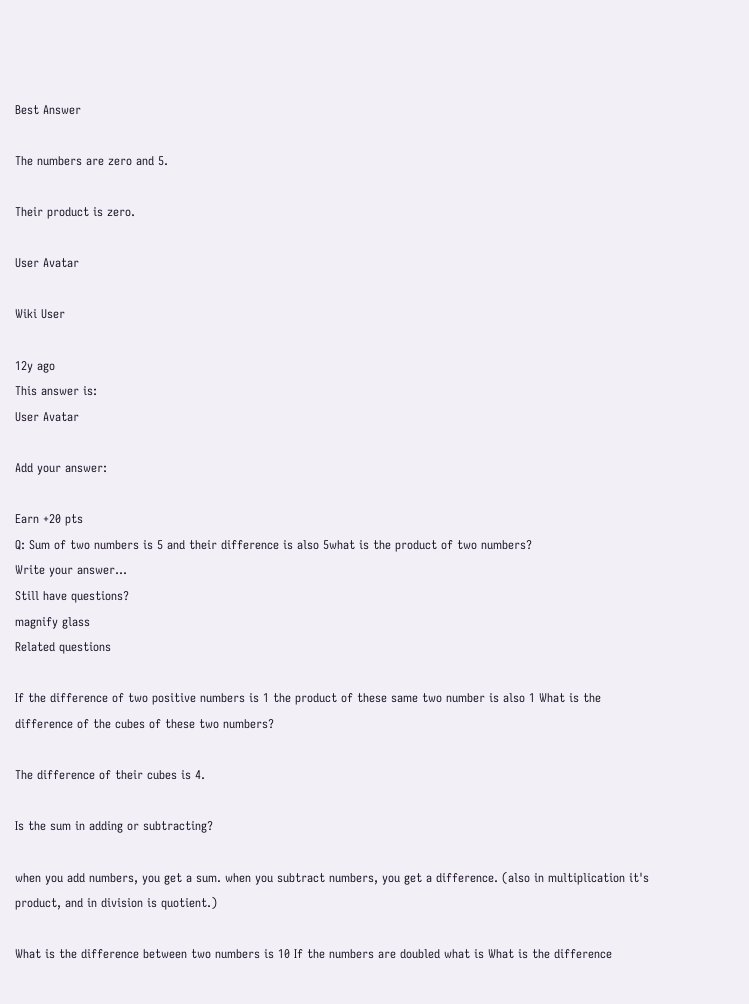Best Answer

The numbers are zero and 5.

Their product is zero.

User Avatar

Wiki User

12y ago
This answer is:
User Avatar

Add your answer:

Earn +20 pts
Q: Sum of two numbers is 5 and their difference is also 5what is the product of two numbers?
Write your answer...
Still have questions?
magnify glass
Related questions

If the difference of two positive numbers is 1 the product of these same two number is also 1 What is the difference of the cubes of these two numbers?

The difference of their cubes is 4.

Is the sum in adding or subtracting?

when you add numbers, you get a sum. when you subtract numbers, you get a difference. (also in multiplication it's product, and in division is quotient.)

What is the difference between two numbers is 10 If the numbers are doubled what is What is the difference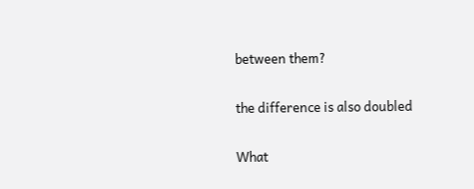between them?

the difference is also doubled

What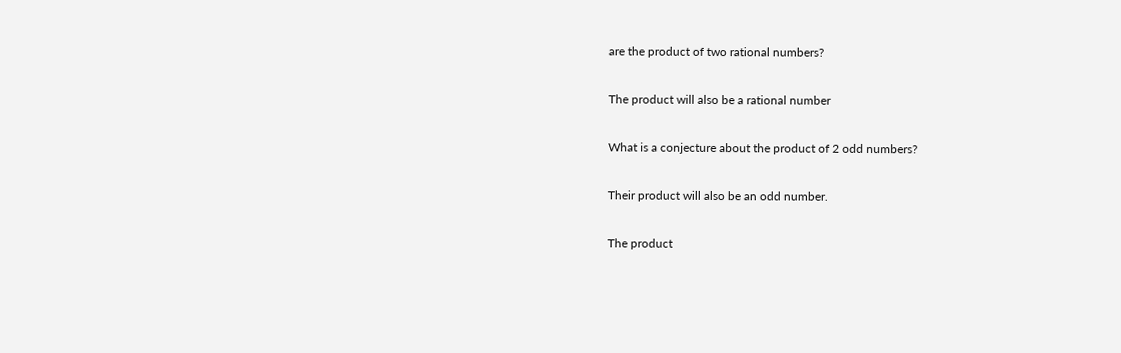are the product of two rational numbers?

The product will also be a rational number

What is a conjecture about the product of 2 odd numbers?

Their product will also be an odd number.

The product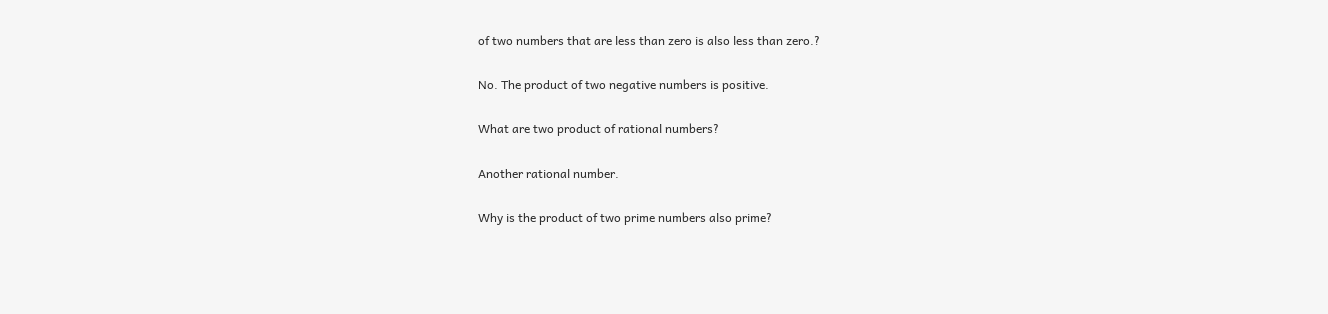of two numbers that are less than zero is also less than zero.?

No. The product of two negative numbers is positive.

What are two product of rational numbers?

Another rational number.

Why is the product of two prime numbers also prime?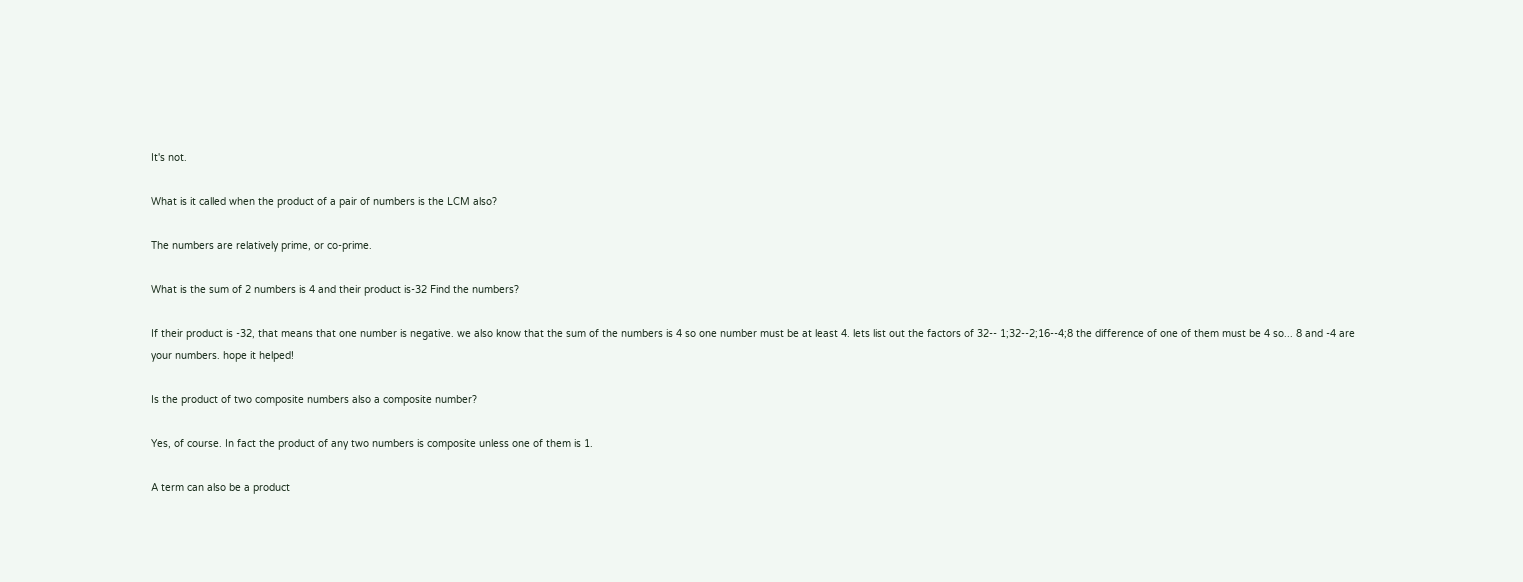It's not.

What is it called when the product of a pair of numbers is the LCM also?

The numbers are relatively prime, or co-prime.

What is the sum of 2 numbers is 4 and their product is-32 Find the numbers?

If their product is -32, that means that one number is negative. we also know that the sum of the numbers is 4 so one number must be at least 4. lets list out the factors of 32-- 1;32--2;16--4;8 the difference of one of them must be 4 so... 8 and -4 are your numbers. hope it helped!

Is the product of two composite numbers also a composite number?

Yes, of course. In fact the product of any two numbers is composite unless one of them is 1.

A term can also be a product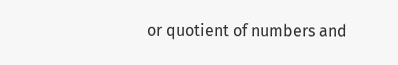or quotient of numbers and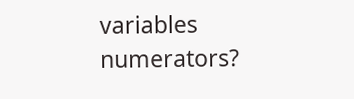variables numerators?